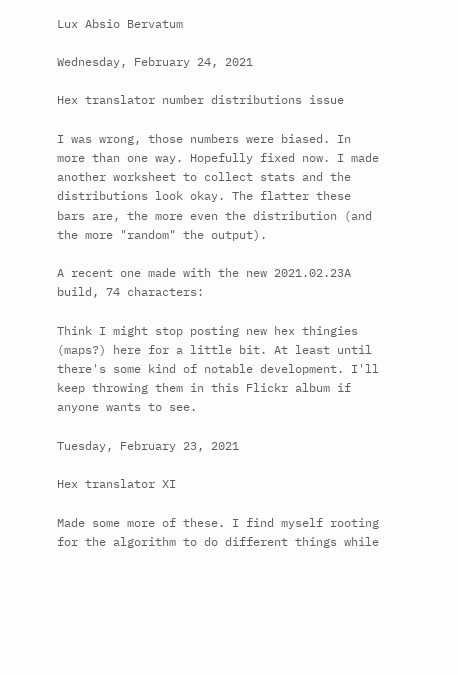Lux Absio Bervatum

Wednesday, February 24, 2021

Hex translator number distributions issue

I was wrong, those numbers were biased. In more than one way. Hopefully fixed now. I made another worksheet to collect stats and the distributions look okay. The flatter these bars are, the more even the distribution (and the more "random" the output).

A recent one made with the new 2021.02.23A build, 74 characters:

Think I might stop posting new hex thingies (maps?) here for a little bit. At least until there's some kind of notable development. I'll keep throwing them in this Flickr album if anyone wants to see.

Tuesday, February 23, 2021

Hex translator XI

Made some more of these. I find myself rooting for the algorithm to do different things while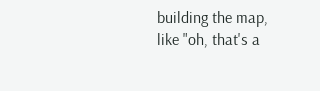building the map, like "oh, that's a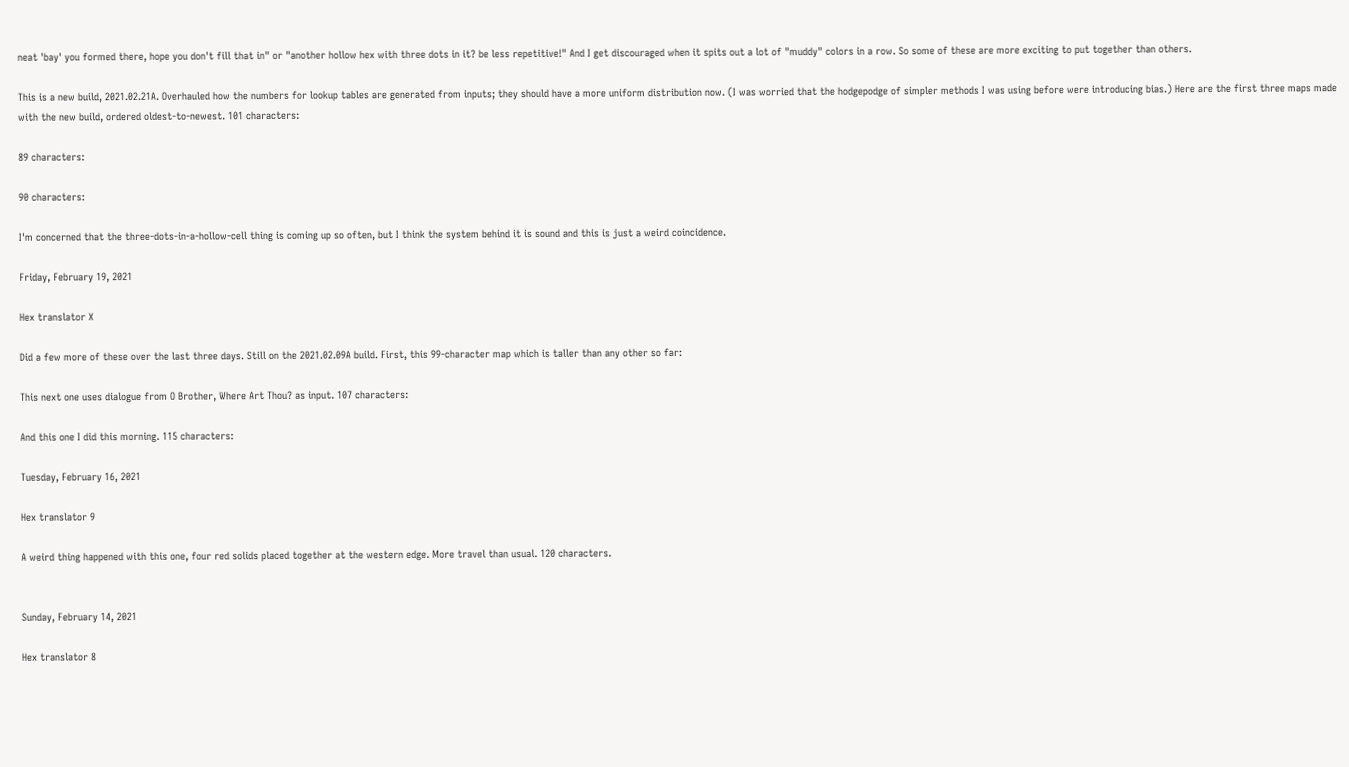neat 'bay' you formed there, hope you don't fill that in" or "another hollow hex with three dots in it? be less repetitive!" And I get discouraged when it spits out a lot of "muddy" colors in a row. So some of these are more exciting to put together than others.

This is a new build, 2021.02.21A. Overhauled how the numbers for lookup tables are generated from inputs; they should have a more uniform distribution now. (I was worried that the hodgepodge of simpler methods I was using before were introducing bias.) Here are the first three maps made with the new build, ordered oldest-to-newest. 101 characters:

89 characters:

90 characters:

I'm concerned that the three-dots-in-a-hollow-cell thing is coming up so often, but I think the system behind it is sound and this is just a weird coincidence.

Friday, February 19, 2021

Hex translator X

Did a few more of these over the last three days. Still on the 2021.02.09A build. First, this 99-character map which is taller than any other so far:

This next one uses dialogue from O Brother, Where Art Thou? as input. 107 characters:

And this one I did this morning. 115 characters:

Tuesday, February 16, 2021

Hex translator 9

A weird thing happened with this one, four red solids placed together at the western edge. More travel than usual. 120 characters.


Sunday, February 14, 2021

Hex translator 8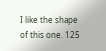I like the shape of this one. 125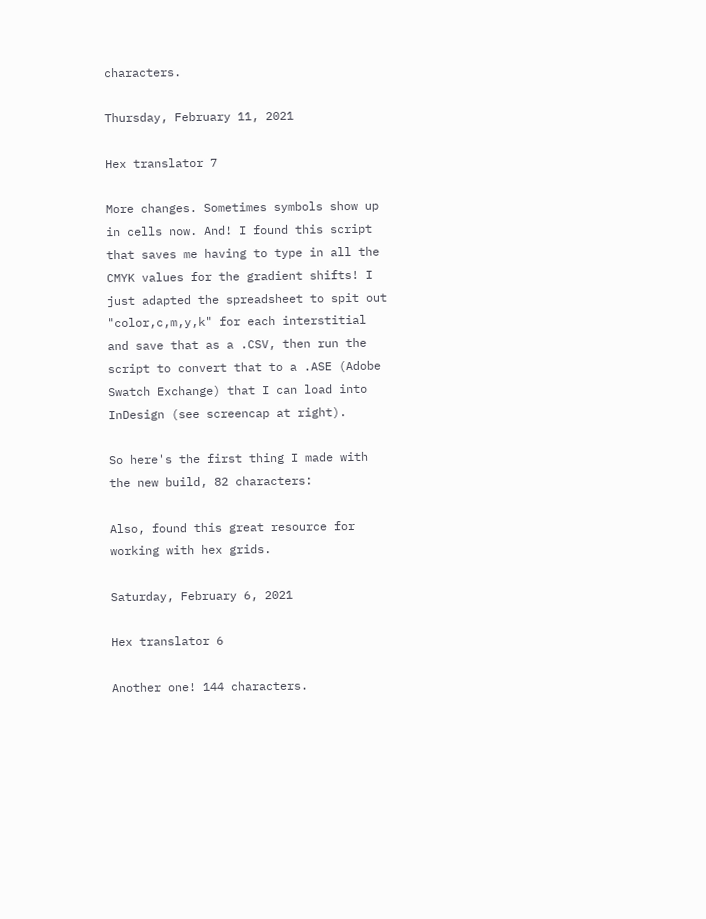characters.

Thursday, February 11, 2021

Hex translator 7

More changes. Sometimes symbols show up in cells now. And! I found this script that saves me having to type in all the CMYK values for the gradient shifts! I just adapted the spreadsheet to spit out "color,c,m,y,k" for each interstitial and save that as a .CSV, then run the script to convert that to a .ASE (Adobe Swatch Exchange) that I can load into InDesign (see screencap at right).

So here's the first thing I made with the new build, 82 characters:

Also, found this great resource for working with hex grids.

Saturday, February 6, 2021

Hex translator 6

Another one! 144 characters.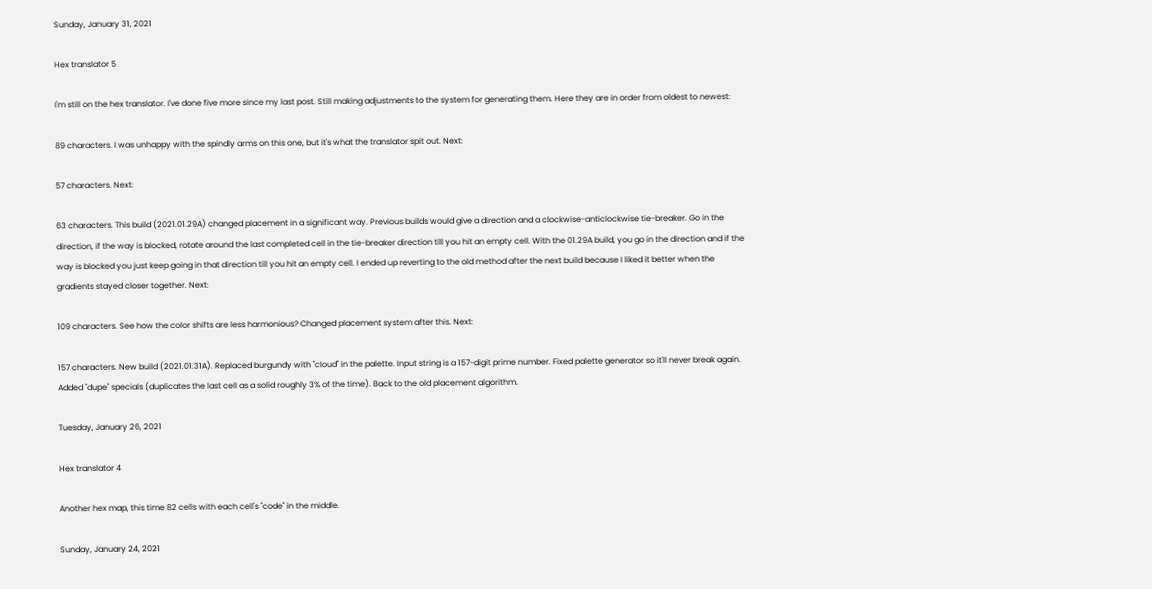Sunday, January 31, 2021

Hex translator 5

I'm still on the hex translator. I've done five more since my last post. Still making adjustments to the system for generating them. Here they are in order from oldest to newest:

89 characters. I was unhappy with the spindly arms on this one, but it's what the translator spit out. Next:

57 characters. Next:

63 characters. This build (2021.01.29A) changed placement in a significant way. Previous builds would give a direction and a clockwise-anticlockwise tie-breaker. Go in the direction, if the way is blocked, rotate around the last completed cell in the tie-breaker direction till you hit an empty cell. With the 01.29A build, you go in the direction and if the way is blocked you just keep going in that direction till you hit an empty cell. I ended up reverting to the old method after the next build because I liked it better when the gradients stayed closer together. Next:

109 characters. See how the color shifts are less harmonious? Changed placement system after this. Next:

157 characters. New build (2021.01.31A). Replaced burgundy with "cloud" in the palette. Input string is a 157-digit prime number. Fixed palette generator so it'll never break again. Added "dupe" specials (duplicates the last cell as a solid roughly 3% of the time). Back to the old placement algorithm.

Tuesday, January 26, 2021

Hex translator 4

Another hex map, this time 82 cells with each cell's "code" in the middle.

Sunday, January 24, 2021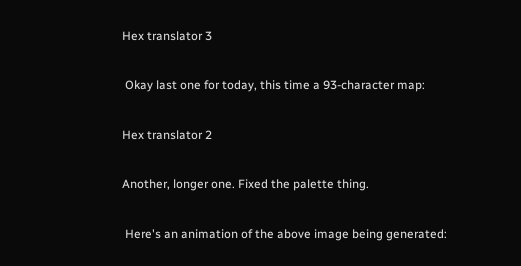Hex translator 3

 Okay last one for today, this time a 93-character map:

Hex translator 2

Another, longer one. Fixed the palette thing.

 Here's an animation of the above image being generated: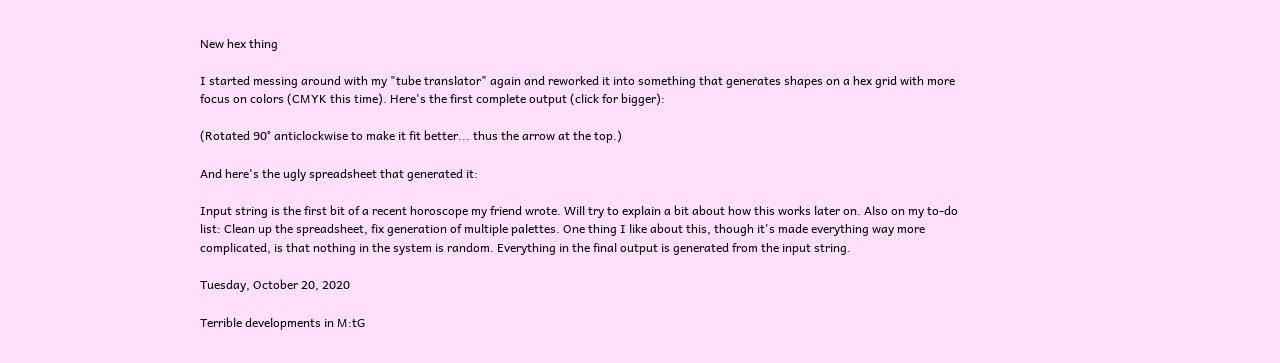New hex thing

I started messing around with my "tube translator" again and reworked it into something that generates shapes on a hex grid with more focus on colors (CMYK this time). Here's the first complete output (click for bigger):

(Rotated 90° anticlockwise to make it fit better... thus the arrow at the top.)

And here's the ugly spreadsheet that generated it:

Input string is the first bit of a recent horoscope my friend wrote. Will try to explain a bit about how this works later on. Also on my to-do list: Clean up the spreadsheet, fix generation of multiple palettes. One thing I like about this, though it's made everything way more complicated, is that nothing in the system is random. Everything in the final output is generated from the input string.

Tuesday, October 20, 2020

Terrible developments in M:tG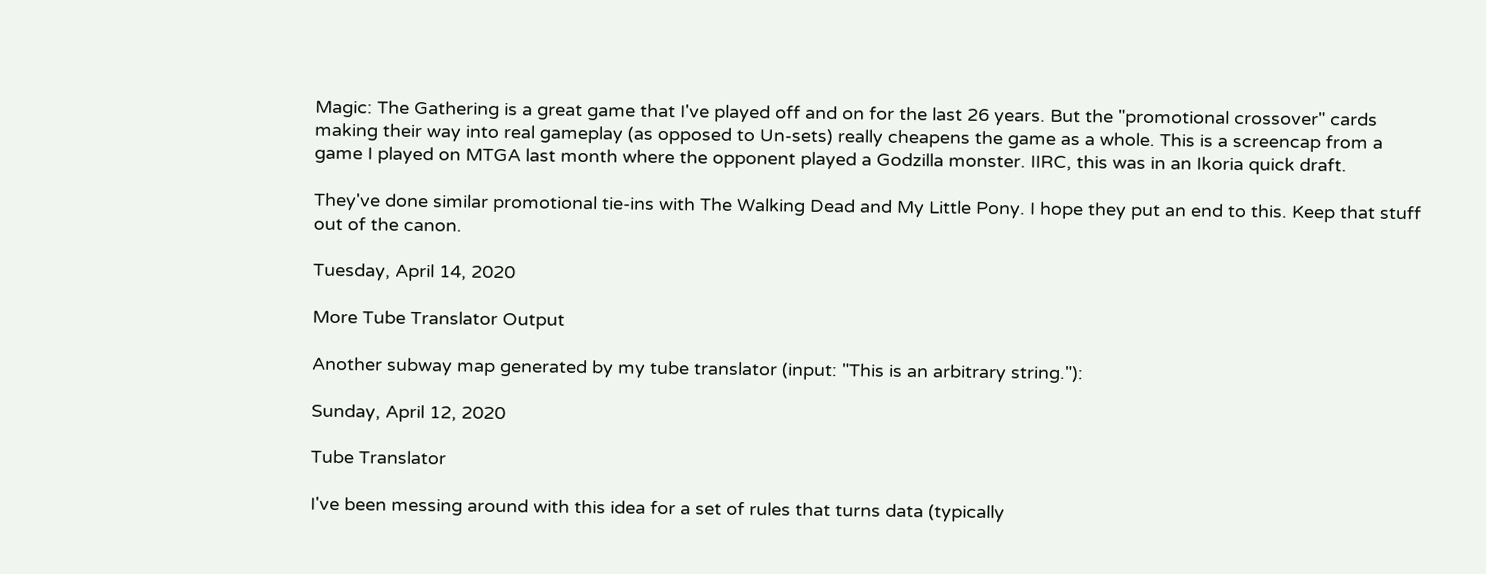Magic: The Gathering is a great game that I've played off and on for the last 26 years. But the "promotional crossover" cards making their way into real gameplay (as opposed to Un-sets) really cheapens the game as a whole. This is a screencap from a game I played on MTGA last month where the opponent played a Godzilla monster. IIRC, this was in an Ikoria quick draft.

They've done similar promotional tie-ins with The Walking Dead and My Little Pony. I hope they put an end to this. Keep that stuff out of the canon.

Tuesday, April 14, 2020

More Tube Translator Output

Another subway map generated by my tube translator (input: "This is an arbitrary string."):

Sunday, April 12, 2020

Tube Translator

I've been messing around with this idea for a set of rules that turns data (typically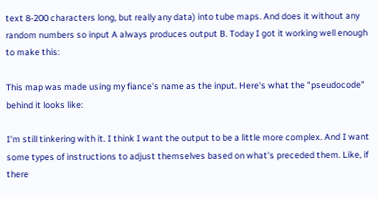text 8-200 characters long, but really any data) into tube maps. And does it without any random numbers so input A always produces output B. Today I got it working well enough to make this:

This map was made using my fiance's name as the input. Here's what the "pseudocode" behind it looks like:

I'm still tinkering with it. I think I want the output to be a little more complex. And I want some types of instructions to adjust themselves based on what's preceded them. Like, if there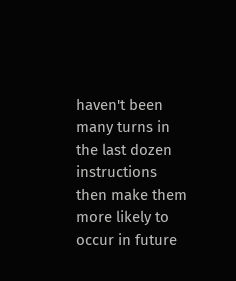haven't been many turns in the last dozen instructions then make them more likely to occur in future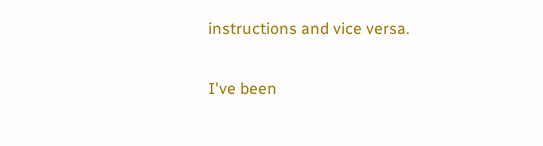instructions and vice versa.

I've been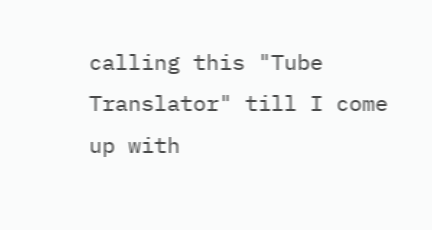calling this "Tube Translator" till I come up with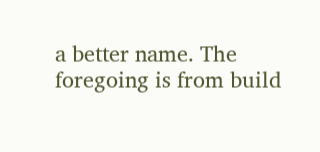a better name. The foregoing is from build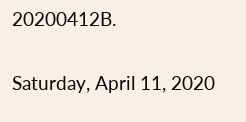20200412B.

Saturday, April 11, 2020